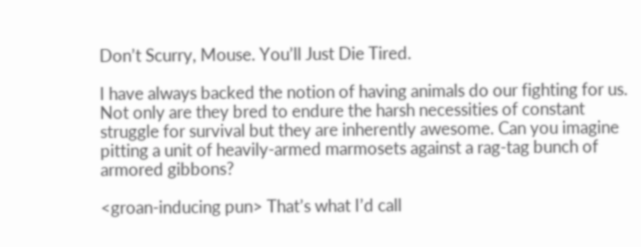Don’t Scurry, Mouse. You’ll Just Die Tired.

I have always backed the notion of having animals do our fighting for us. Not only are they bred to endure the harsh necessities of constant struggle for survival but they are inherently awesome. Can you imagine pitting a unit of heavily-armed marmosets against a rag-tag bunch of armored gibbons?

<groan-inducing pun> That’s what I’d call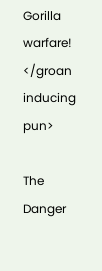Gorilla warfare! </groan inducing pun>

The Danger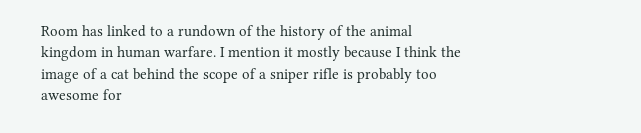Room has linked to a rundown of the history of the animal kingdom in human warfare. I mention it mostly because I think the image of a cat behind the scope of a sniper rifle is probably too awesome for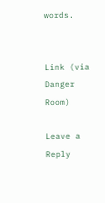words.


Link (via Danger Room)

Leave a Reply